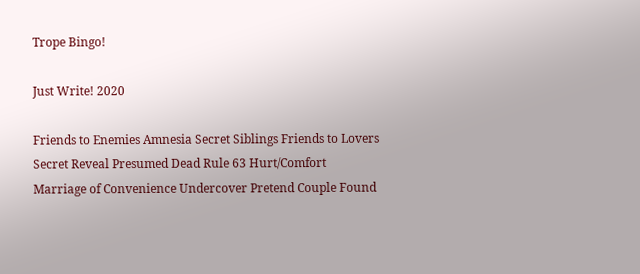Trope Bingo!

Just Write! 2020

Friends to Enemies Amnesia Secret Siblings Friends to Lovers
Secret Reveal Presumed Dead Rule 63 Hurt/Comfort
Marriage of Convenience Undercover Pretend Couple Found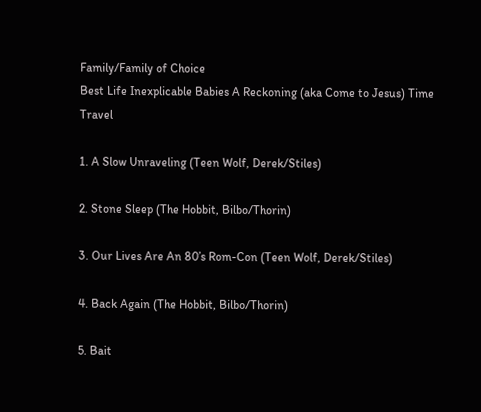Family/Family of Choice
Best Life Inexplicable Babies A Reckoning (aka Come to Jesus) Time Travel

1. A Slow Unraveling (Teen Wolf, Derek/Stiles)

2. Stone Sleep (The Hobbit, Bilbo/Thorin)

3. Our Lives Are An 80’s Rom-Con (Teen Wolf, Derek/Stiles)

4. Back Again (The Hobbit, Bilbo/Thorin)

5. Bait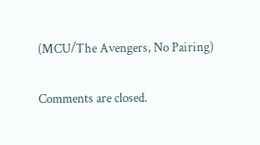(MCU/The Avengers, No Pairing)

Comments are closed.